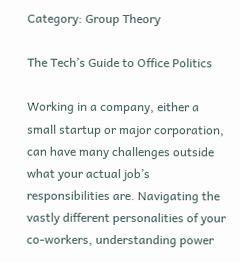Category: Group Theory

The Tech’s Guide to Office Politics

Working in a company, either a small startup or major corporation, can have many challenges outside what your actual job’s responsibilities are. Navigating the vastly different personalities of your co-workers, understanding power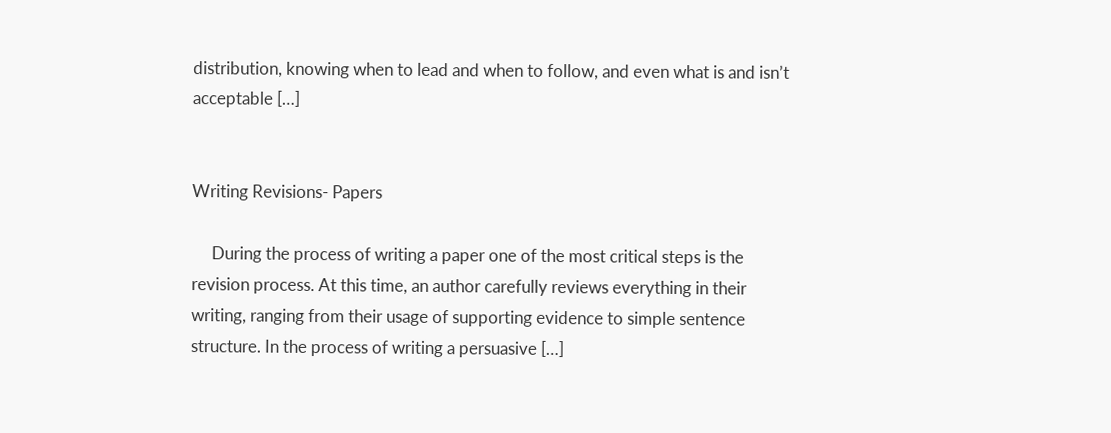distribution, knowing when to lead and when to follow, and even what is and isn’t acceptable […]


Writing Revisions- Papers

     During the process of writing a paper one of the most critical steps is the revision process. At this time, an author carefully reviews everything in their writing, ranging from their usage of supporting evidence to simple sentence structure. In the process of writing a persuasive […]